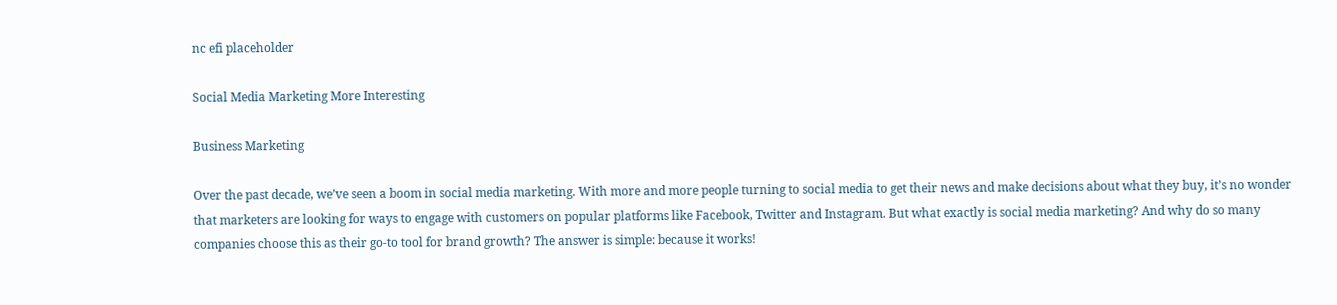nc efi placeholder

Social Media Marketing More Interesting

Business Marketing

Over the past decade, we’ve seen a boom in social media marketing. With more and more people turning to social media to get their news and make decisions about what they buy, it’s no wonder that marketers are looking for ways to engage with customers on popular platforms like Facebook, Twitter and Instagram. But what exactly is social media marketing? And why do so many companies choose this as their go-to tool for brand growth? The answer is simple: because it works!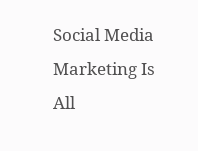Social Media Marketing Is All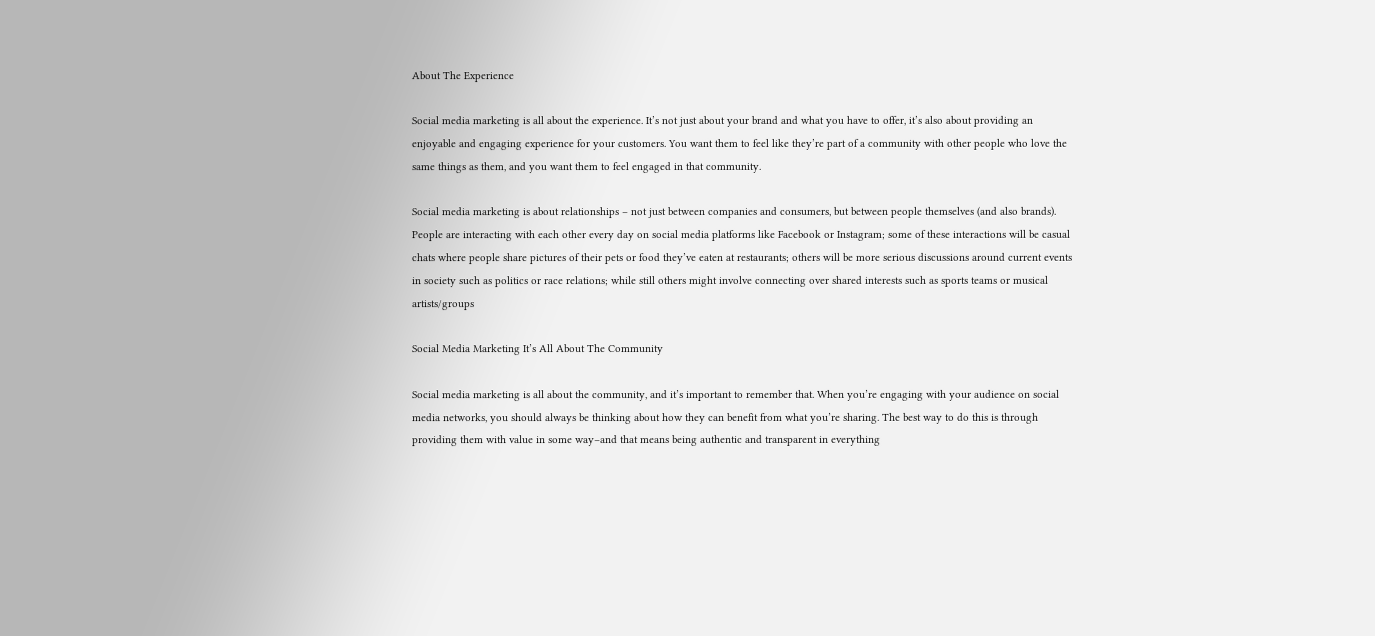About The Experience

Social media marketing is all about the experience. It’s not just about your brand and what you have to offer, it’s also about providing an enjoyable and engaging experience for your customers. You want them to feel like they’re part of a community with other people who love the same things as them, and you want them to feel engaged in that community.

Social media marketing is about relationships – not just between companies and consumers, but between people themselves (and also brands). People are interacting with each other every day on social media platforms like Facebook or Instagram; some of these interactions will be casual chats where people share pictures of their pets or food they’ve eaten at restaurants; others will be more serious discussions around current events in society such as politics or race relations; while still others might involve connecting over shared interests such as sports teams or musical artists/groups

Social Media Marketing It’s All About The Community

Social media marketing is all about the community, and it’s important to remember that. When you’re engaging with your audience on social media networks, you should always be thinking about how they can benefit from what you’re sharing. The best way to do this is through providing them with value in some way–and that means being authentic and transparent in everything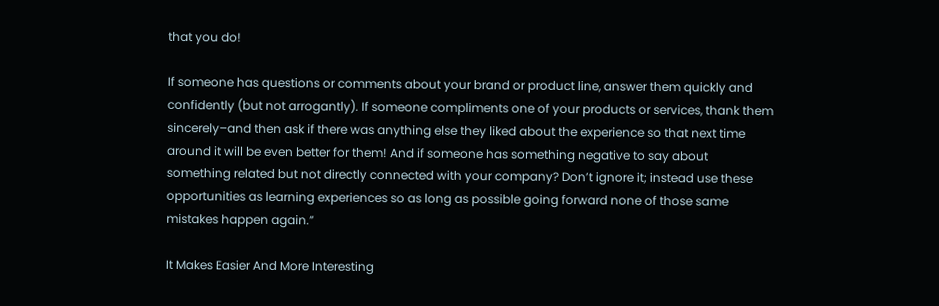that you do!

If someone has questions or comments about your brand or product line, answer them quickly and confidently (but not arrogantly). If someone compliments one of your products or services, thank them sincerely–and then ask if there was anything else they liked about the experience so that next time around it will be even better for them! And if someone has something negative to say about something related but not directly connected with your company? Don’t ignore it; instead use these opportunities as learning experiences so as long as possible going forward none of those same mistakes happen again.”

It Makes Easier And More Interesting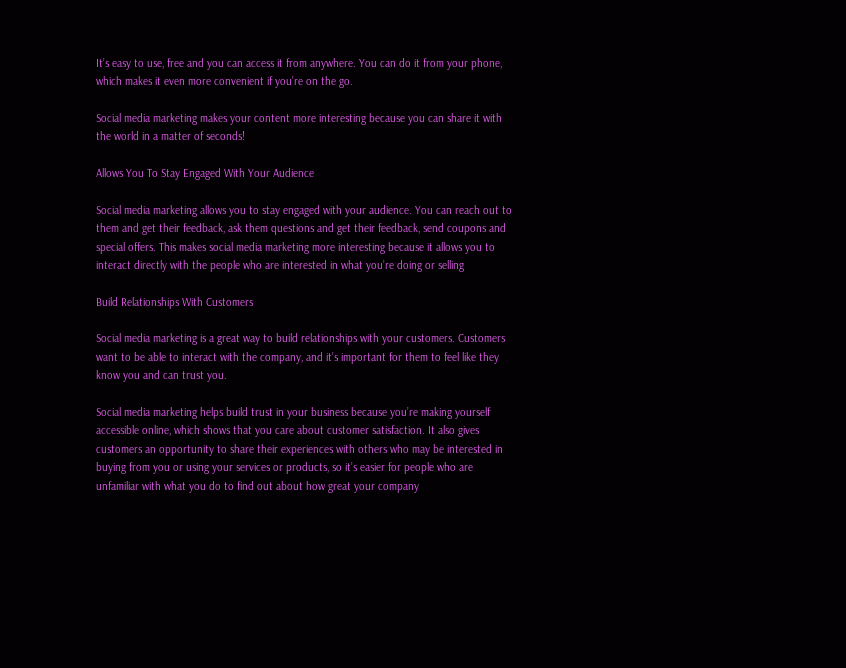It’s easy to use, free and you can access it from anywhere. You can do it from your phone, which makes it even more convenient if you’re on the go.

Social media marketing makes your content more interesting because you can share it with the world in a matter of seconds!

Allows You To Stay Engaged With Your Audience

Social media marketing allows you to stay engaged with your audience. You can reach out to them and get their feedback, ask them questions and get their feedback, send coupons and special offers. This makes social media marketing more interesting because it allows you to interact directly with the people who are interested in what you’re doing or selling

Build Relationships With Customers

Social media marketing is a great way to build relationships with your customers. Customers want to be able to interact with the company, and it’s important for them to feel like they know you and can trust you.

Social media marketing helps build trust in your business because you’re making yourself accessible online, which shows that you care about customer satisfaction. It also gives customers an opportunity to share their experiences with others who may be interested in buying from you or using your services or products, so it’s easier for people who are unfamiliar with what you do to find out about how great your company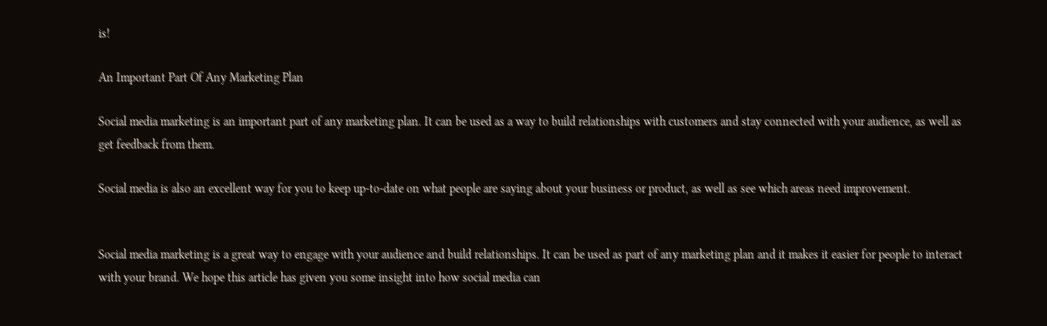is!

An Important Part Of Any Marketing Plan

Social media marketing is an important part of any marketing plan. It can be used as a way to build relationships with customers and stay connected with your audience, as well as get feedback from them.

Social media is also an excellent way for you to keep up-to-date on what people are saying about your business or product, as well as see which areas need improvement.


Social media marketing is a great way to engage with your audience and build relationships. It can be used as part of any marketing plan and it makes it easier for people to interact with your brand. We hope this article has given you some insight into how social media can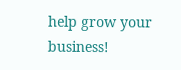help grow your business!